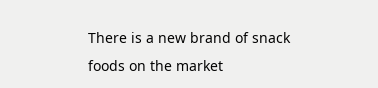There is a new brand of snack foods on the market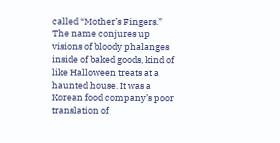called “Mother’s Fingers.” The name conjures up visions of bloody phalanges inside of baked goods, kind of like Halloween treats at a haunted house. It was a Korean food company’s poor translation of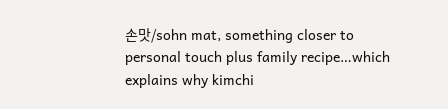손맛/sohn mat, something closer to personal touch plus family recipe…which explains why kimchi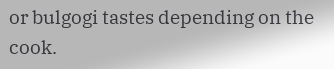or bulgogi tastes depending on the cook.